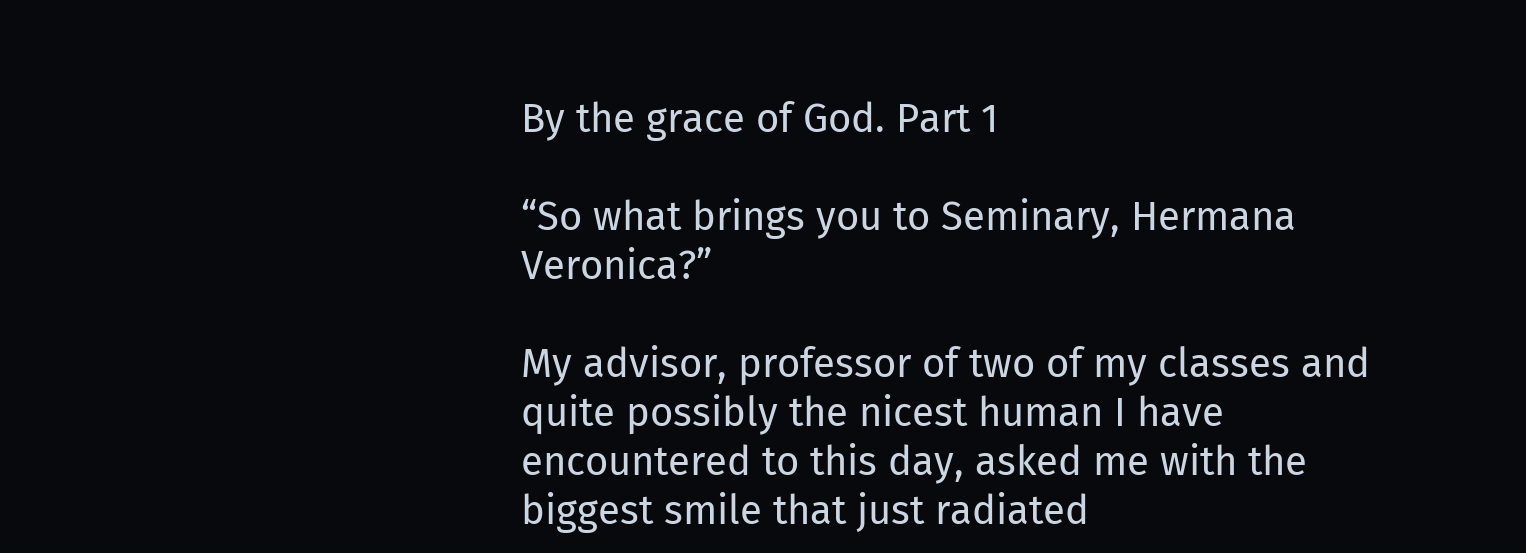By the grace of God. Part 1

“So what brings you to Seminary, Hermana Veronica?”

My advisor, professor of two of my classes and quite possibly the nicest human I have encountered to this day, asked me with the biggest smile that just radiated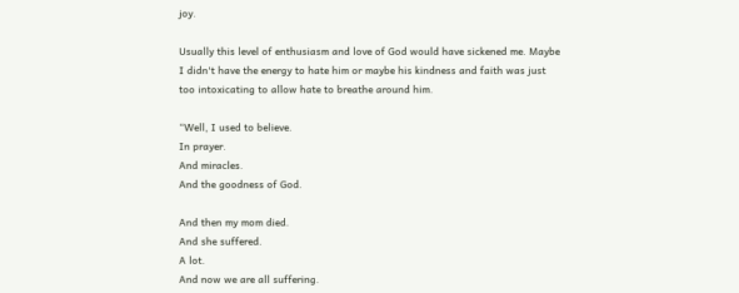joy.

Usually this level of enthusiasm and love of God would have sickened me. Maybe I didn't have the energy to hate him or maybe his kindness and faith was just too intoxicating to allow hate to breathe around him.

“Well, I used to believe.
In prayer.
And miracles.
And the goodness of God.

And then my mom died.
And she suffered.
A lot.
And now we are all suffering.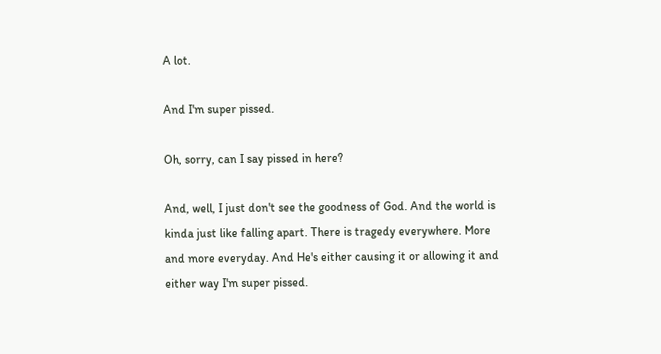A lot.

And I'm super pissed.

Oh, sorry, can I say pissed in here?

And, well, I just don't see the goodness of God. And the world is kinda just like falling apart. There is tragedy everywhere. More and more everyday. And He's either causing it or allowing it and either way I'm super pissed.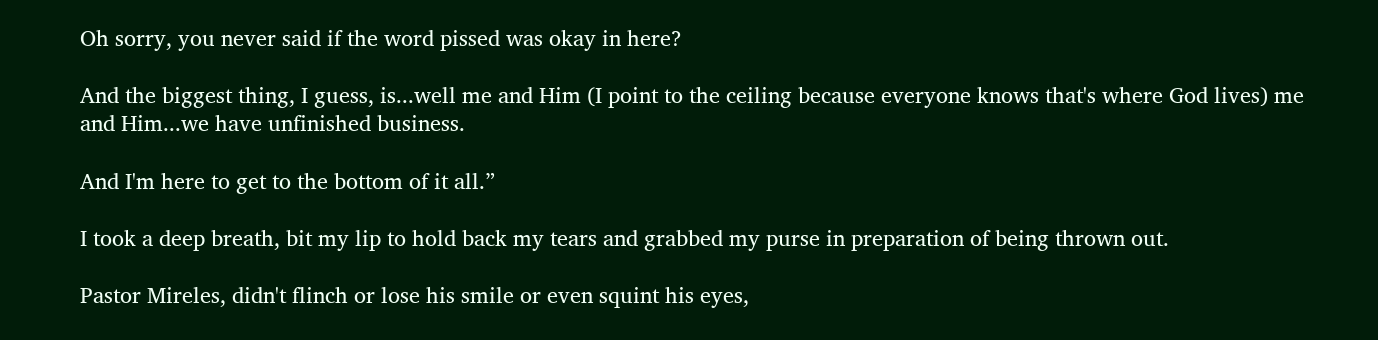Oh sorry, you never said if the word pissed was okay in here?

And the biggest thing, I guess, is...well me and Him (I point to the ceiling because everyone knows that's where God lives) me and Him...we have unfinished business.

And I'm here to get to the bottom of it all.”

I took a deep breath, bit my lip to hold back my tears and grabbed my purse in preparation of being thrown out.

Pastor Mireles, didn't flinch or lose his smile or even squint his eyes,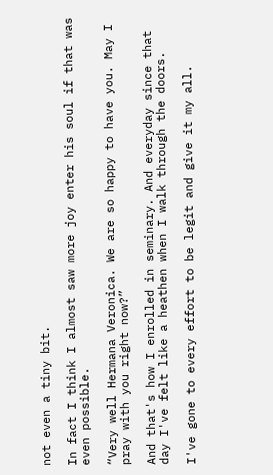not even a tiny bit.

In fact I think I almost saw more joy enter his soul if that was even possible.

“Very well Hermana Veronica. We are so happy to have you. May I pray with you right now?”

And that's how I enrolled in seminary. And everyday since that day I've felt like a heathen when I walk through the doors.

I've gone to every effort to be legit and give it my all.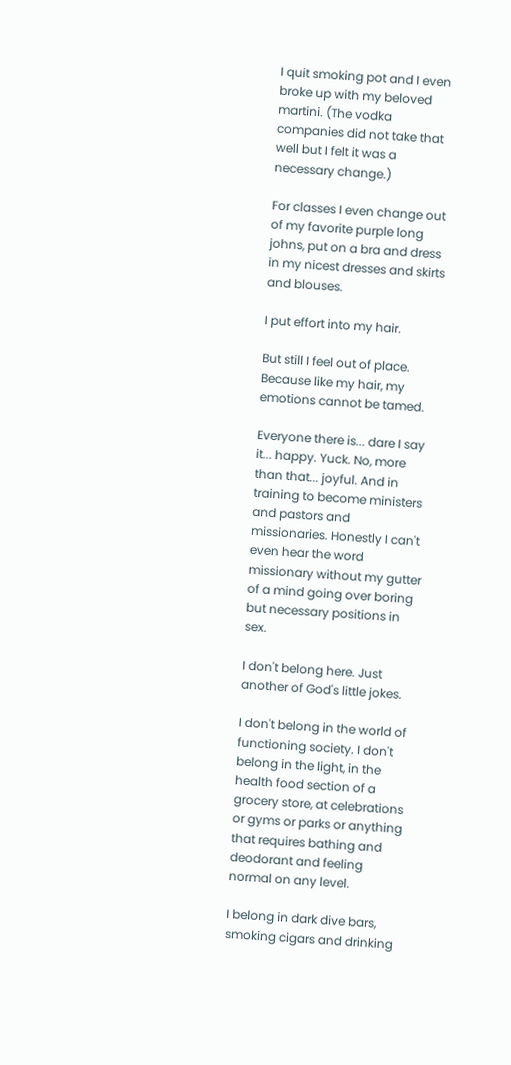I quit smoking pot and I even broke up with my beloved martini. (The vodka companies did not take that well but I felt it was a necessary change.)

For classes I even change out of my favorite purple long johns, put on a bra and dress in my nicest dresses and skirts and blouses.

I put effort into my hair.

But still I feel out of place. Because like my hair, my emotions cannot be tamed.

Everyone there is... dare I say it... happy. Yuck. No, more than that... joyful. And in training to become ministers and pastors and missionaries. Honestly I can't even hear the word missionary without my gutter of a mind going over boring but necessary positions in sex.

I don't belong here. Just another of God's little jokes.

I don't belong in the world of functioning society. I don't belong in the light, in the health food section of a grocery store, at celebrations or gyms or parks or anything that requires bathing and deodorant and feeling normal on any level.

I belong in dark dive bars, smoking cigars and drinking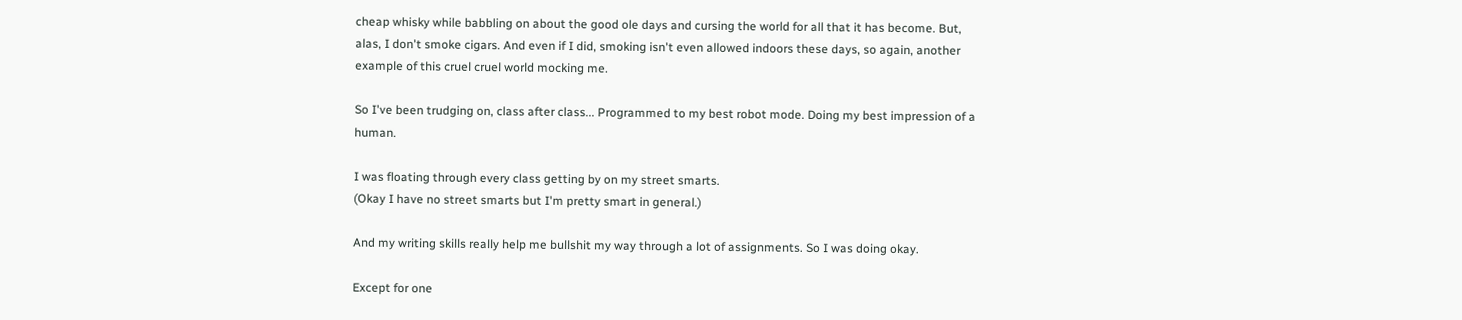cheap whisky while babbling on about the good ole days and cursing the world for all that it has become. But, alas, I don't smoke cigars. And even if I did, smoking isn't even allowed indoors these days, so again, another example of this cruel cruel world mocking me.

So I've been trudging on, class after class... Programmed to my best robot mode. Doing my best impression of a human.

I was floating through every class getting by on my street smarts.
(Okay I have no street smarts but I'm pretty smart in general.)

And my writing skills really help me bullshit my way through a lot of assignments. So I was doing okay.

Except for one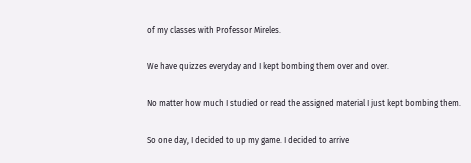of my classes with Professor Mireles.

We have quizzes everyday and I kept bombing them over and over.

No matter how much I studied or read the assigned material I just kept bombing them.

So one day, I decided to up my game. I decided to arrive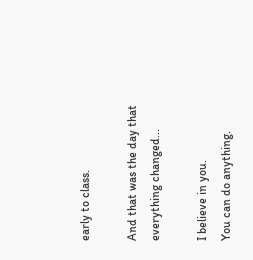early to class.

And that was the day that everything changed...

I believe in you.
You can do anything.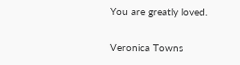You are greatly loved.


Veronica Towns